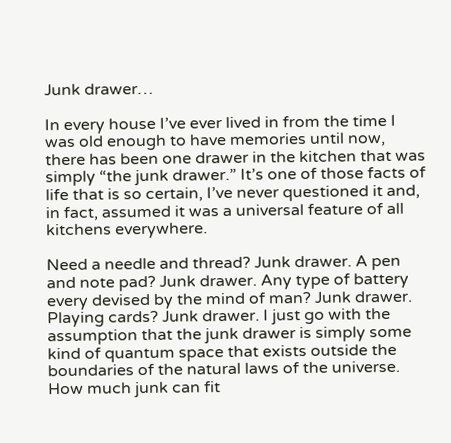Junk drawer…

In every house I’ve ever lived in from the time I was old enough to have memories until now, there has been one drawer in the kitchen that was simply “the junk drawer.” It’s one of those facts of life that is so certain, I’ve never questioned it and, in fact, assumed it was a universal feature of all kitchens everywhere.

Need a needle and thread? Junk drawer. A pen and note pad? Junk drawer. Any type of battery every devised by the mind of man? Junk drawer. Playing cards? Junk drawer. I just go with the assumption that the junk drawer is simply some kind of quantum space that exists outside the boundaries of the natural laws of the universe. How much junk can fit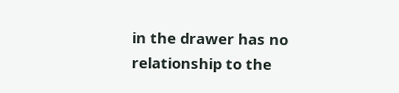in the drawer has no relationship to the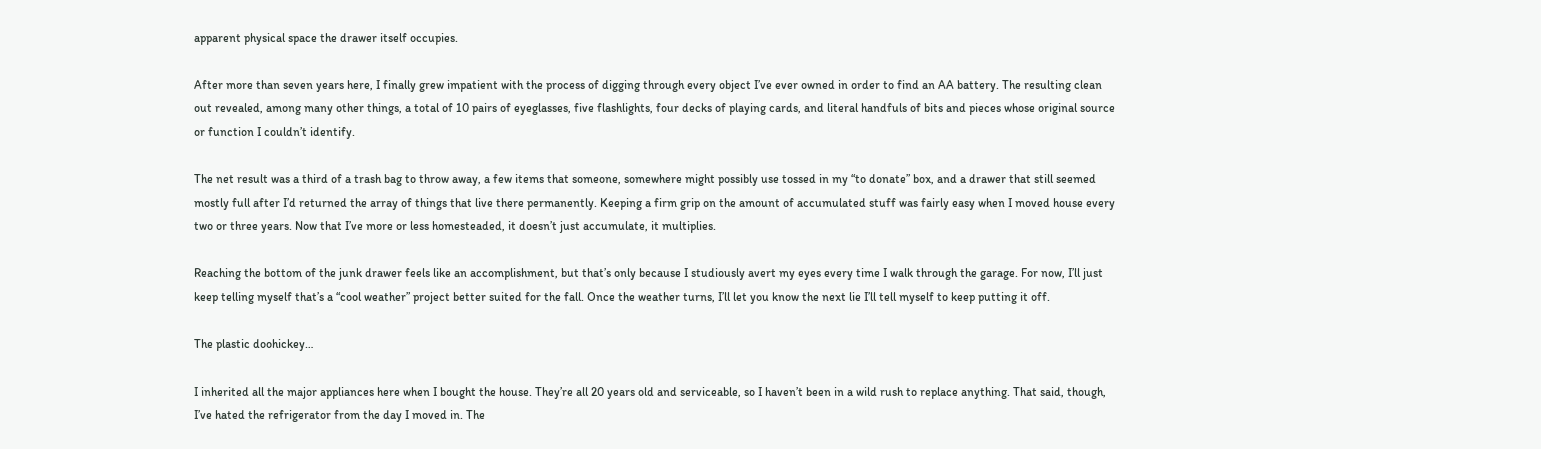apparent physical space the drawer itself occupies.

After more than seven years here, I finally grew impatient with the process of digging through every object I’ve ever owned in order to find an AA battery. The resulting clean out revealed, among many other things, a total of 10 pairs of eyeglasses, five flashlights, four decks of playing cards, and literal handfuls of bits and pieces whose original source or function I couldn’t identify.

The net result was a third of a trash bag to throw away, a few items that someone, somewhere might possibly use tossed in my “to donate” box, and a drawer that still seemed mostly full after I’d returned the array of things that live there permanently. Keeping a firm grip on the amount of accumulated stuff was fairly easy when I moved house every two or three years. Now that I’ve more or less homesteaded, it doesn’t just accumulate, it multiplies.

Reaching the bottom of the junk drawer feels like an accomplishment, but that’s only because I studiously avert my eyes every time I walk through the garage. For now, I’ll just keep telling myself that’s a “cool weather” project better suited for the fall. Once the weather turns, I’ll let you know the next lie I’ll tell myself to keep putting it off.

The plastic doohickey…

I inherited all the major appliances here when I bought the house. They’re all 20 years old and serviceable, so I haven’t been in a wild rush to replace anything. That said, though, I’ve hated the refrigerator from the day I moved in. The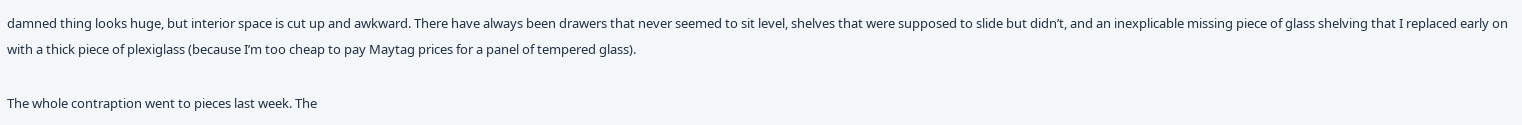damned thing looks huge, but interior space is cut up and awkward. There have always been drawers that never seemed to sit level, shelves that were supposed to slide but didn’t, and an inexplicable missing piece of glass shelving that I replaced early on with a thick piece of plexiglass (because I’m too cheap to pay Maytag prices for a panel of tempered glass).

The whole contraption went to pieces last week. The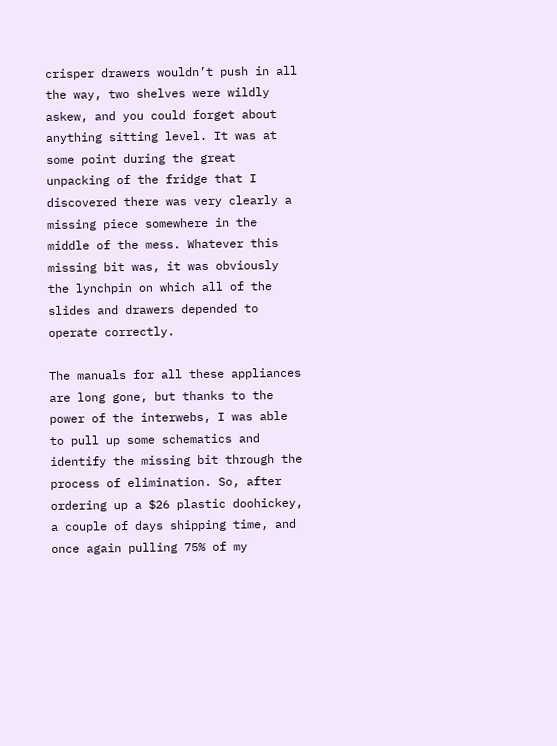crisper drawers wouldn’t push in all the way, two shelves were wildly askew, and you could forget about anything sitting level. It was at some point during the great unpacking of the fridge that I discovered there was very clearly a missing piece somewhere in the middle of the mess. Whatever this missing bit was, it was obviously the lynchpin on which all of the slides and drawers depended to operate correctly.

The manuals for all these appliances are long gone, but thanks to the power of the interwebs, I was able to pull up some schematics and identify the missing bit through the process of elimination. So, after ordering up a $26 plastic doohickey, a couple of days shipping time, and once again pulling 75% of my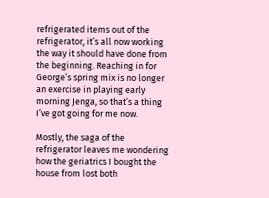refrigerated items out of the refrigerator, it’s all now working the way it should have done from the beginning. Reaching in for George’s spring mix is no longer an exercise in playing early morning Jenga, so that’s a thing I’ve got going for me now.

Mostly, the saga of the refrigerator leaves me wondering how the geriatrics I bought the house from lost both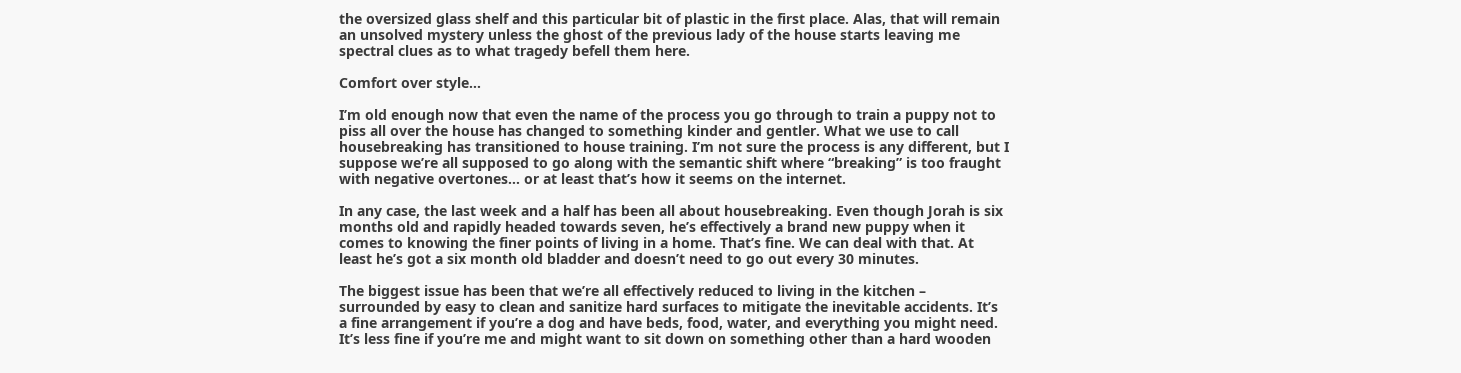the oversized glass shelf and this particular bit of plastic in the first place. Alas, that will remain an unsolved mystery unless the ghost of the previous lady of the house starts leaving me spectral clues as to what tragedy befell them here.

Comfort over style…

I’m old enough now that even the name of the process you go through to train a puppy not to piss all over the house has changed to something kinder and gentler. What we use to call housebreaking has transitioned to house training. I’m not sure the process is any different, but I suppose we’re all supposed to go along with the semantic shift where “breaking” is too fraught with negative overtones… or at least that’s how it seems on the internet.

In any case, the last week and a half has been all about housebreaking. Even though Jorah is six months old and rapidly headed towards seven, he’s effectively a brand new puppy when it comes to knowing the finer points of living in a home. That’s fine. We can deal with that. At least he’s got a six month old bladder and doesn’t need to go out every 30 minutes.

The biggest issue has been that we’re all effectively reduced to living in the kitchen – surrounded by easy to clean and sanitize hard surfaces to mitigate the inevitable accidents. It’s a fine arrangement if you’re a dog and have beds, food, water, and everything you might need. It’s less fine if you’re me and might want to sit down on something other than a hard wooden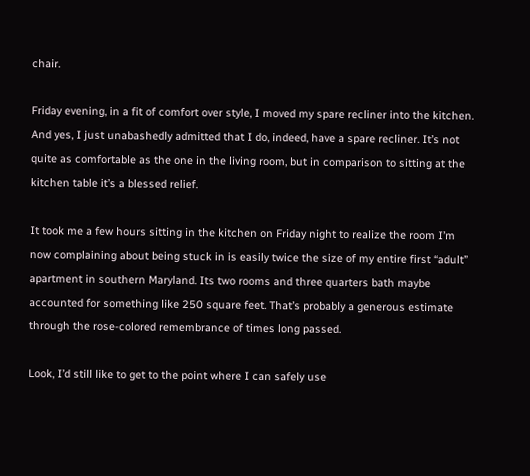chair.

Friday evening, in a fit of comfort over style, I moved my spare recliner into the kitchen. And yes, I just unabashedly admitted that I do, indeed, have a spare recliner. It’s not quite as comfortable as the one in the living room, but in comparison to sitting at the kitchen table it’s a blessed relief.

It took me a few hours sitting in the kitchen on Friday night to realize the room I’m now complaining about being stuck in is easily twice the size of my entire first “adult” apartment in southern Maryland. Its two rooms and three quarters bath maybe accounted for something like 250 square feet. That’s probably a generous estimate through the rose-colored remembrance of times long passed.

Look, I’d still like to get to the point where I can safely use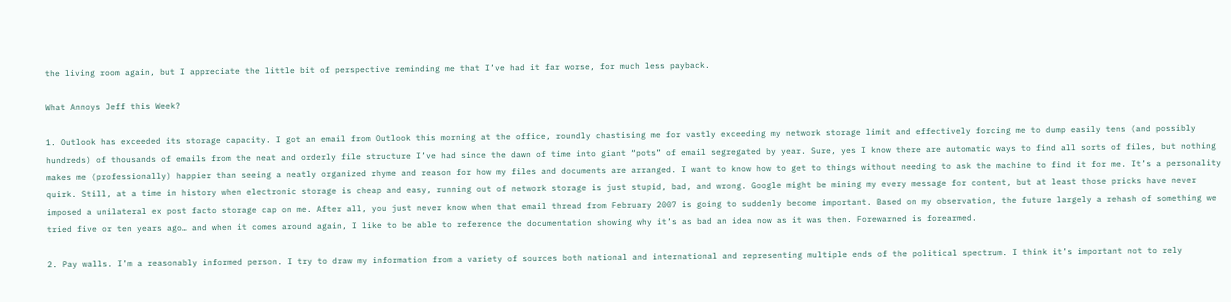the living room again, but I appreciate the little bit of perspective reminding me that I’ve had it far worse, for much less payback.

What Annoys Jeff this Week?

1. Outlook has exceeded its storage capacity. I got an email from Outlook this morning at the office, roundly chastising me for vastly exceeding my network storage limit and effectively forcing me to dump easily tens (and possibly hundreds) of thousands of emails from the neat and orderly file structure I’ve had since the dawn of time into giant “pots” of email segregated by year. Sure, yes I know there are automatic ways to find all sorts of files, but nothing makes me (professionally) happier than seeing a neatly organized rhyme and reason for how my files and documents are arranged. I want to know how to get to things without needing to ask the machine to find it for me. It’s a personality quirk. Still, at a time in history when electronic storage is cheap and easy, running out of network storage is just stupid, bad, and wrong. Google might be mining my every message for content, but at least those pricks have never imposed a unilateral ex post facto storage cap on me. After all, you just never know when that email thread from February 2007 is going to suddenly become important. Based on my observation, the future largely a rehash of something we tried five or ten years ago… and when it comes around again, I like to be able to reference the documentation showing why it’s as bad an idea now as it was then. Forewarned is forearmed.

2. Pay walls. I’m a reasonably informed person. I try to draw my information from a variety of sources both national and international and representing multiple ends of the political spectrum. I think it’s important not to rely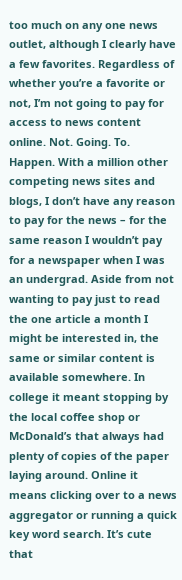too much on any one news outlet, although I clearly have a few favorites. Regardless of whether you’re a favorite or not, I’m not going to pay for access to news content online. Not. Going. To. Happen. With a million other competing news sites and blogs, I don’t have any reason to pay for the news – for the same reason I wouldn’t pay for a newspaper when I was an undergrad. Aside from not wanting to pay just to read the one article a month I might be interested in, the same or similar content is available somewhere. In college it meant stopping by the local coffee shop or McDonald’s that always had plenty of copies of the paper laying around. Online it means clicking over to a news aggregator or running a quick key word search. It’s cute that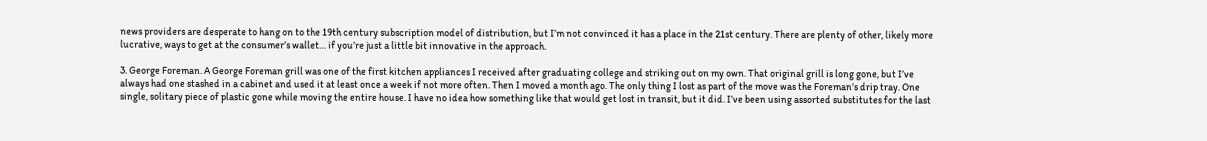news providers are desperate to hang on to the 19th century subscription model of distribution, but I’m not convinced it has a place in the 21st century. There are plenty of other, likely more lucrative, ways to get at the consumer’s wallet… if you’re just a little bit innovative in the approach.

3. George Foreman. A George Foreman grill was one of the first kitchen appliances I received after graduating college and striking out on my own. That original grill is long gone, but I’ve always had one stashed in a cabinet and used it at least once a week if not more often. Then I moved a month ago. The only thing I lost as part of the move was the Foreman’s drip tray. One single, solitary piece of plastic gone while moving the entire house. I have no idea how something like that would get lost in transit, but it did. I’ve been using assorted substitutes for the last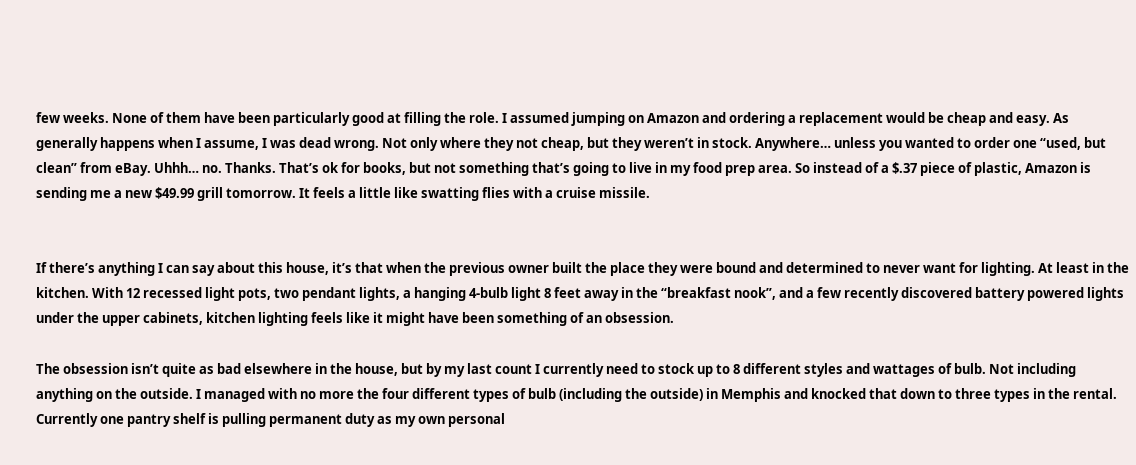few weeks. None of them have been particularly good at filling the role. I assumed jumping on Amazon and ordering a replacement would be cheap and easy. As generally happens when I assume, I was dead wrong. Not only where they not cheap, but they weren’t in stock. Anywhere… unless you wanted to order one “used, but clean” from eBay. Uhhh… no. Thanks. That’s ok for books, but not something that’s going to live in my food prep area. So instead of a $.37 piece of plastic, Amazon is sending me a new $49.99 grill tomorrow. It feels a little like swatting flies with a cruise missile.


If there’s anything I can say about this house, it’s that when the previous owner built the place they were bound and determined to never want for lighting. At least in the kitchen. With 12 recessed light pots, two pendant lights, a hanging 4-bulb light 8 feet away in the “breakfast nook”, and a few recently discovered battery powered lights under the upper cabinets, kitchen lighting feels like it might have been something of an obsession.

The obsession isn’t quite as bad elsewhere in the house, but by my last count I currently need to stock up to 8 different styles and wattages of bulb. Not including anything on the outside. I managed with no more the four different types of bulb (including the outside) in Memphis and knocked that down to three types in the rental. Currently one pantry shelf is pulling permanent duty as my own personal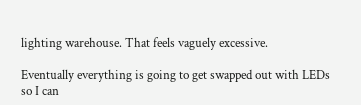lighting warehouse. That feels vaguely excessive.

Eventually everything is going to get swapped out with LEDs so I can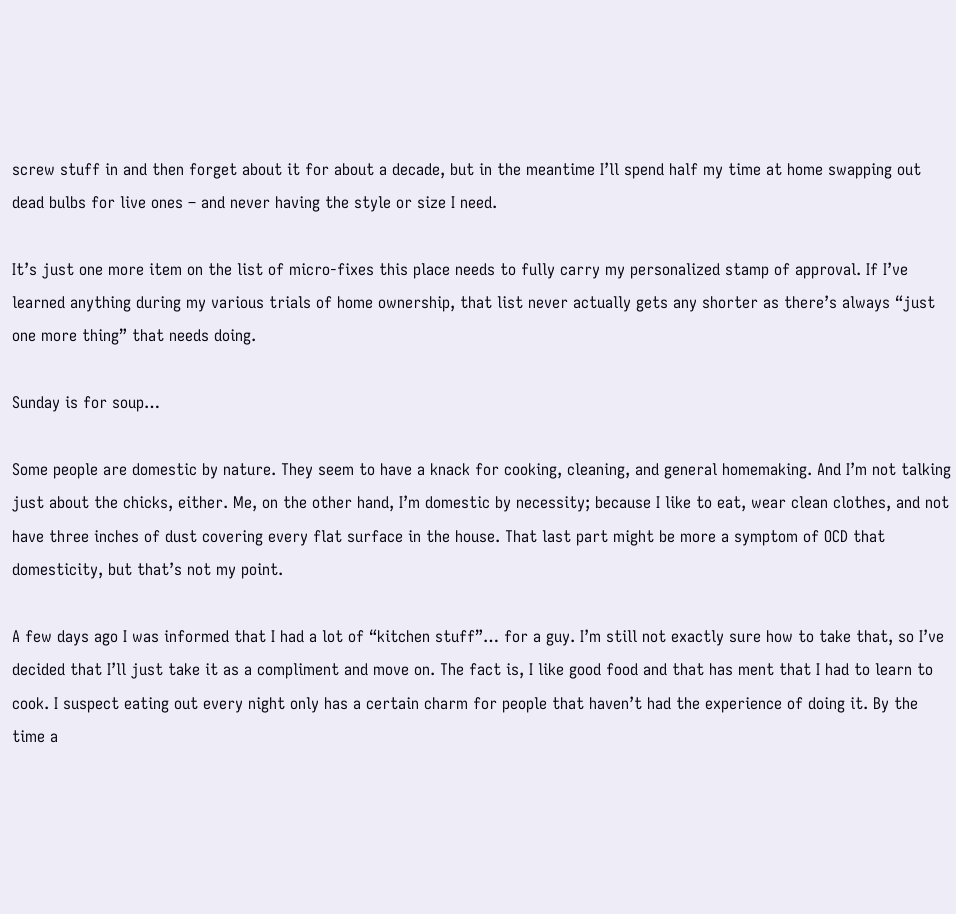screw stuff in and then forget about it for about a decade, but in the meantime I’ll spend half my time at home swapping out dead bulbs for live ones – and never having the style or size I need.

It’s just one more item on the list of micro-fixes this place needs to fully carry my personalized stamp of approval. If I’ve learned anything during my various trials of home ownership, that list never actually gets any shorter as there’s always “just one more thing” that needs doing.

Sunday is for soup…

Some people are domestic by nature. They seem to have a knack for cooking, cleaning, and general homemaking. And I’m not talking just about the chicks, either. Me, on the other hand, I’m domestic by necessity; because I like to eat, wear clean clothes, and not have three inches of dust covering every flat surface in the house. That last part might be more a symptom of OCD that domesticity, but that’s not my point.

A few days ago I was informed that I had a lot of “kitchen stuff”… for a guy. I’m still not exactly sure how to take that, so I’ve decided that I’ll just take it as a compliment and move on. The fact is, I like good food and that has ment that I had to learn to cook. I suspect eating out every night only has a certain charm for people that haven’t had the experience of doing it. By the time a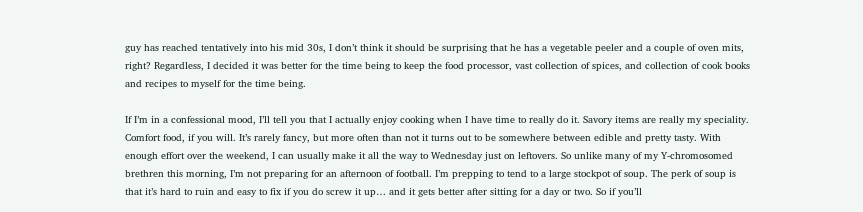guy has reached tentatively into his mid 30s, I don’t think it should be surprising that he has a vegetable peeler and a couple of oven mits, right? Regardless, I decided it was better for the time being to keep the food processor, vast collection of spices, and collection of cook books and recipes to myself for the time being.

If I’m in a confessional mood, I’ll tell you that I actually enjoy cooking when I have time to really do it. Savory items are really my speciality. Comfort food, if you will. It’s rarely fancy, but more often than not it turns out to be somewhere between edible and pretty tasty. With enough effort over the weekend, I can usually make it all the way to Wednesday just on leftovers. So unlike many of my Y-chromosomed brethren this morning, I’m not preparing for an afternoon of football. I’m prepping to tend to a large stockpot of soup. The perk of soup is that it’s hard to ruin and easy to fix if you do screw it up… and it gets better after sitting for a day or two. So if you’ll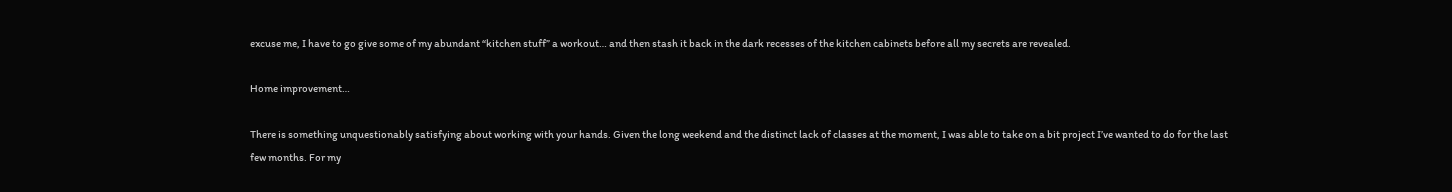excuse me, I have to go give some of my abundant “kitchen stuff” a workout… and then stash it back in the dark recesses of the kitchen cabinets before all my secrets are revealed.

Home improvement…

There is something unquestionably satisfying about working with your hands. Given the long weekend and the distinct lack of classes at the moment, I was able to take on a bit project I’ve wanted to do for the last few months. For my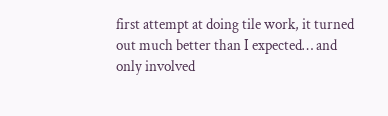first attempt at doing tile work, it turned out much better than I expected… and only involved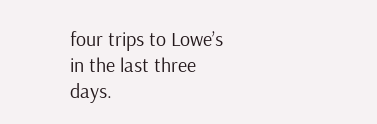four trips to Lowe’s in the last three days.